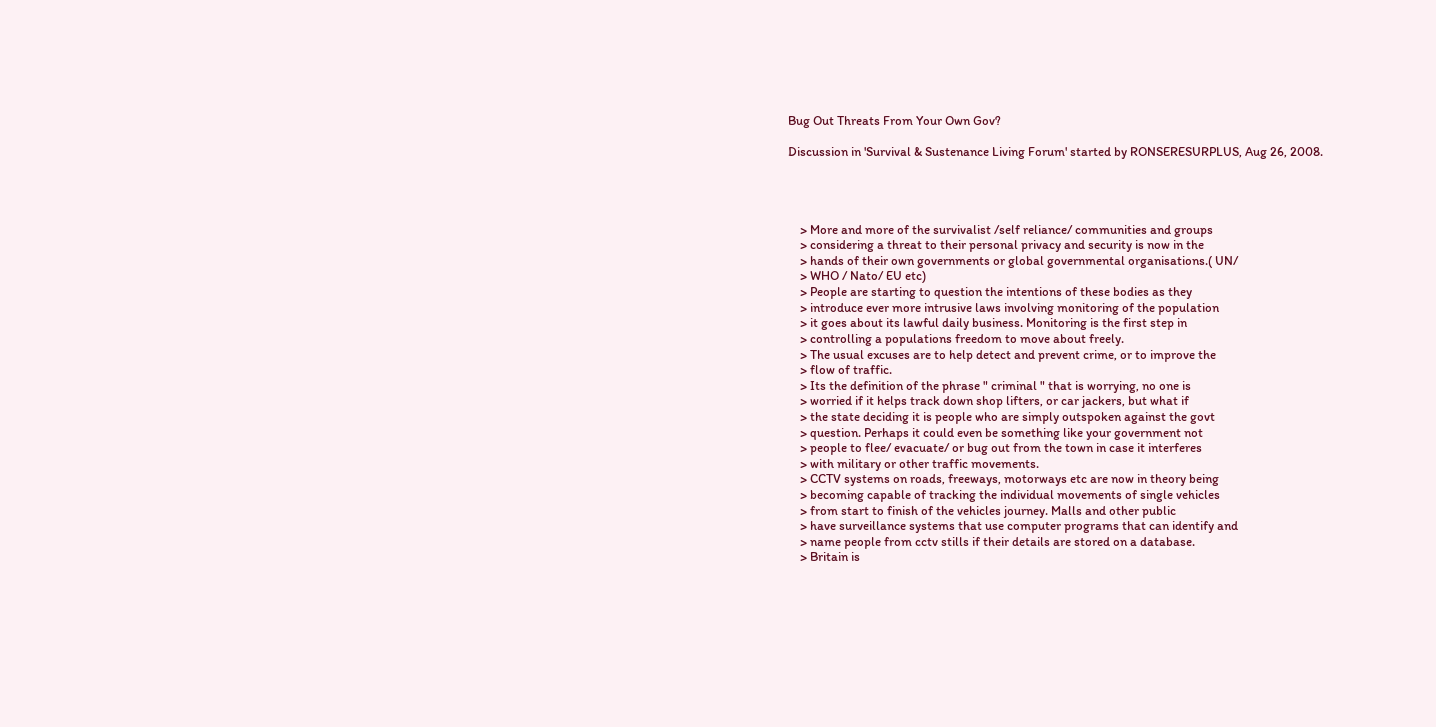Bug Out Threats From Your Own Gov?

Discussion in 'Survival & Sustenance Living Forum' started by RONSERESURPLUS, Aug 26, 2008.




    > More and more of the survivalist /self reliance/ communities and groups
    > considering a threat to their personal privacy and security is now in the
    > hands of their own governments or global governmental organisations.( UN/
    > WHO / Nato/ EU etc)
    > People are starting to question the intentions of these bodies as they
    > introduce ever more intrusive laws involving monitoring of the population
    > it goes about its lawful daily business. Monitoring is the first step in
    > controlling a populations freedom to move about freely.
    > The usual excuses are to help detect and prevent crime, or to improve the
    > flow of traffic.
    > Its the definition of the phrase " criminal " that is worrying, no one is
    > worried if it helps track down shop lifters, or car jackers, but what if
    > the state deciding it is people who are simply outspoken against the govt
    > question. Perhaps it could even be something like your government not
    > people to flee/ evacuate/ or bug out from the town in case it interferes
    > with military or other traffic movements.
    > CCTV systems on roads, freeways, motorways etc are now in theory being
    > becoming capable of tracking the individual movements of single vehicles
    > from start to finish of the vehicles journey. Malls and other public
    > have surveillance systems that use computer programs that can identify and
    > name people from cctv stills if their details are stored on a database.
    > Britain is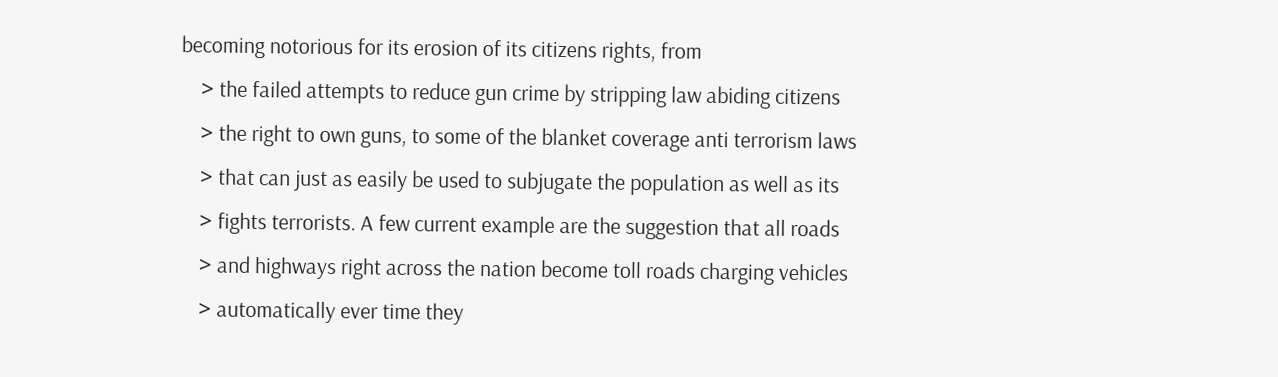becoming notorious for its erosion of its citizens rights, from
    > the failed attempts to reduce gun crime by stripping law abiding citizens
    > the right to own guns, to some of the blanket coverage anti terrorism laws
    > that can just as easily be used to subjugate the population as well as its
    > fights terrorists. A few current example are the suggestion that all roads
    > and highways right across the nation become toll roads charging vehicles
    > automatically ever time they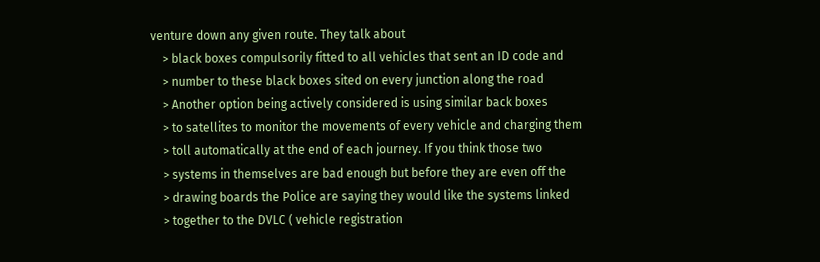venture down any given route. They talk about
    > black boxes compulsorily fitted to all vehicles that sent an ID code and
    > number to these black boxes sited on every junction along the road
    > Another option being actively considered is using similar back boxes
    > to satellites to monitor the movements of every vehicle and charging them
    > toll automatically at the end of each journey. If you think those two
    > systems in themselves are bad enough but before they are even off the
    > drawing boards the Police are saying they would like the systems linked
    > together to the DVLC ( vehicle registration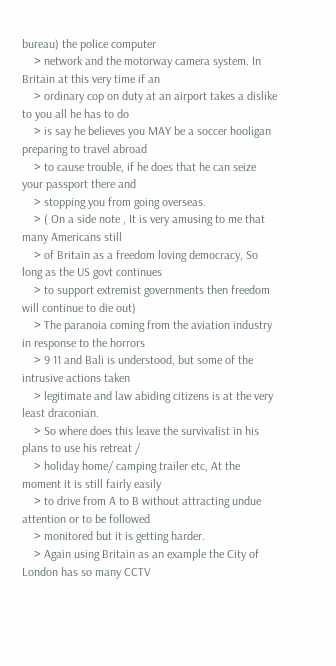bureau) the police computer
    > network and the motorway camera system. In Britain at this very time if an
    > ordinary cop on duty at an airport takes a dislike to you all he has to do
    > is say he believes you MAY be a soccer hooligan preparing to travel abroad
    > to cause trouble, if he does that he can seize your passport there and
    > stopping you from going overseas.
    > ( On a side note , It is very amusing to me that many Americans still
    > of Britain as a freedom loving democracy, So long as the US govt continues
    > to support extremist governments then freedom will continue to die out)
    > The paranoia coming from the aviation industry in response to the horrors
    > 9 11 and Bali is understood, but some of the intrusive actions taken
    > legitimate and law abiding citizens is at the very least draconian.
    > So where does this leave the survivalist in his plans to use his retreat /
    > holiday home/ camping trailer etc, At the moment it is still fairly easily
    > to drive from A to B without attracting undue attention or to be followed
    > monitored but it is getting harder.
    > Again using Britain as an example the City of London has so many CCTV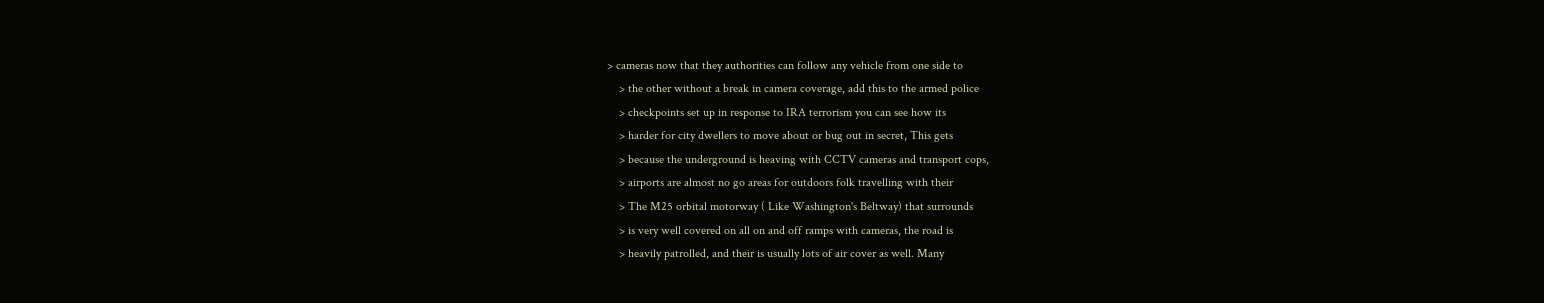> cameras now that they authorities can follow any vehicle from one side to
    > the other without a break in camera coverage, add this to the armed police
    > checkpoints set up in response to IRA terrorism you can see how its
    > harder for city dwellers to move about or bug out in secret, This gets
    > because the underground is heaving with CCTV cameras and transport cops,
    > airports are almost no go areas for outdoors folk travelling with their
    > The M25 orbital motorway ( Like Washington's Beltway) that surrounds
    > is very well covered on all on and off ramps with cameras, the road is
    > heavily patrolled, and their is usually lots of air cover as well. Many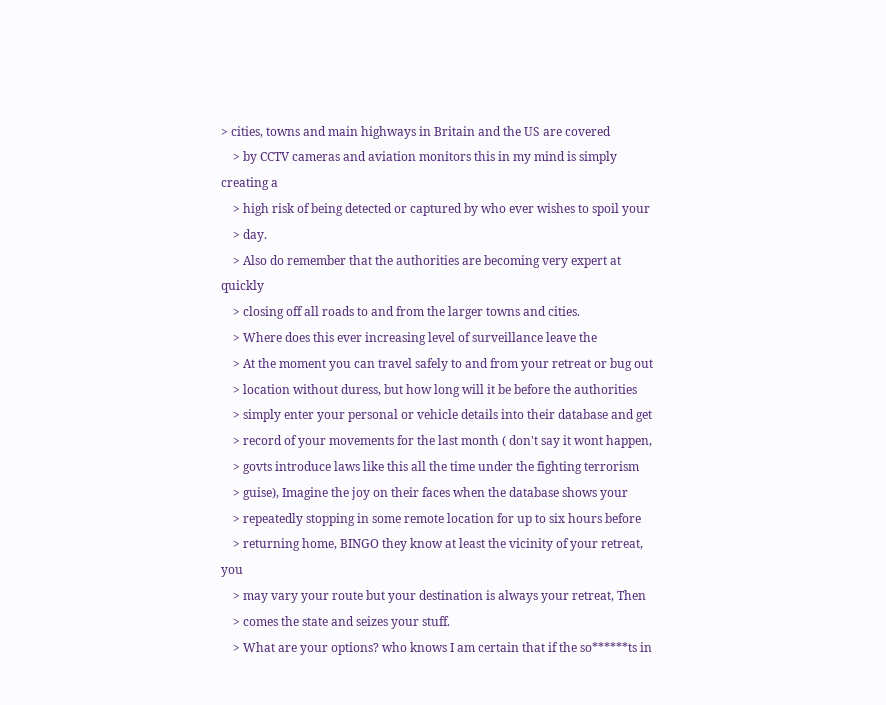> cities, towns and main highways in Britain and the US are covered
    > by CCTV cameras and aviation monitors this in my mind is simply creating a
    > high risk of being detected or captured by who ever wishes to spoil your
    > day.
    > Also do remember that the authorities are becoming very expert at quickly
    > closing off all roads to and from the larger towns and cities.
    > Where does this ever increasing level of surveillance leave the
    > At the moment you can travel safely to and from your retreat or bug out
    > location without duress, but how long will it be before the authorities
    > simply enter your personal or vehicle details into their database and get
    > record of your movements for the last month ( don't say it wont happen,
    > govts introduce laws like this all the time under the fighting terrorism
    > guise), Imagine the joy on their faces when the database shows your
    > repeatedly stopping in some remote location for up to six hours before
    > returning home, BINGO they know at least the vicinity of your retreat, you
    > may vary your route but your destination is always your retreat, Then
    > comes the state and seizes your stuff.
    > What are your options? who knows I am certain that if the so******ts in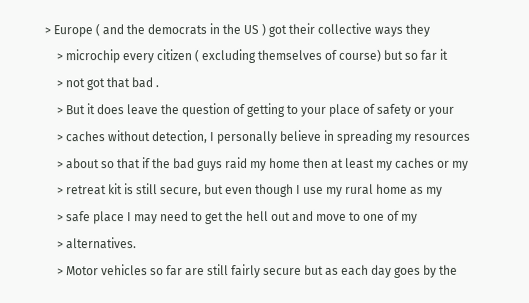> Europe ( and the democrats in the US ) got their collective ways they
    > microchip every citizen ( excluding themselves of course) but so far it
    > not got that bad .
    > But it does leave the question of getting to your place of safety or your
    > caches without detection, I personally believe in spreading my resources
    > about so that if the bad guys raid my home then at least my caches or my
    > retreat kit is still secure, but even though I use my rural home as my
    > safe place I may need to get the hell out and move to one of my
    > alternatives.
    > Motor vehicles so far are still fairly secure but as each day goes by the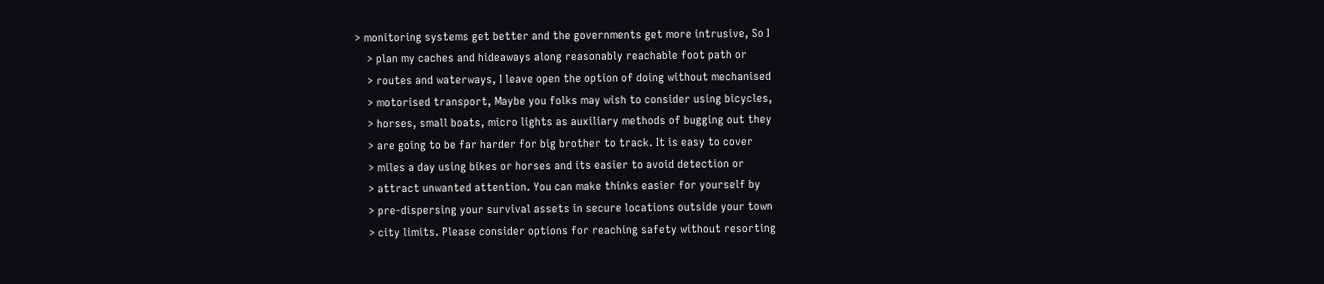> monitoring systems get better and the governments get more intrusive, So I
    > plan my caches and hideaways along reasonably reachable foot path or
    > routes and waterways, I leave open the option of doing without mechanised
    > motorised transport, Maybe you folks may wish to consider using bicycles,
    > horses, small boats, micro lights as auxiliary methods of bugging out they
    > are going to be far harder for big brother to track. It is easy to cover
    > miles a day using bikes or horses and its easier to avoid detection or
    > attract unwanted attention. You can make thinks easier for yourself by
    > pre-dispersing your survival assets in secure locations outside your town
    > city limits. Please consider options for reaching safety without resorting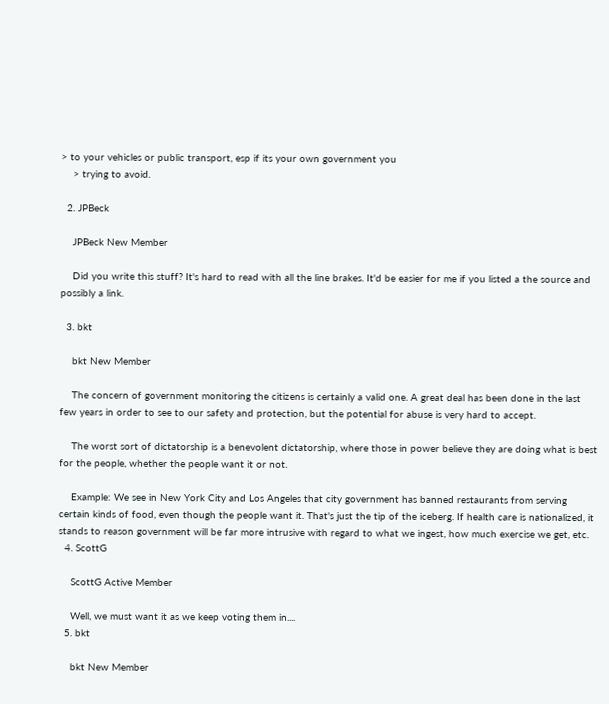> to your vehicles or public transport, esp if its your own government you
    > trying to avoid.

  2. JPBeck

    JPBeck New Member

    Did you write this stuff? It's hard to read with all the line brakes. It'd be easier for me if you listed a the source and possibly a link.

  3. bkt

    bkt New Member

    The concern of government monitoring the citizens is certainly a valid one. A great deal has been done in the last few years in order to see to our safety and protection, but the potential for abuse is very hard to accept.

    The worst sort of dictatorship is a benevolent dictatorship, where those in power believe they are doing what is best for the people, whether the people want it or not.

    Example: We see in New York City and Los Angeles that city government has banned restaurants from serving certain kinds of food, even though the people want it. That's just the tip of the iceberg. If health care is nationalized, it stands to reason government will be far more intrusive with regard to what we ingest, how much exercise we get, etc.
  4. ScottG

    ScottG Active Member

    Well, we must want it as we keep voting them in....
  5. bkt

    bkt New Member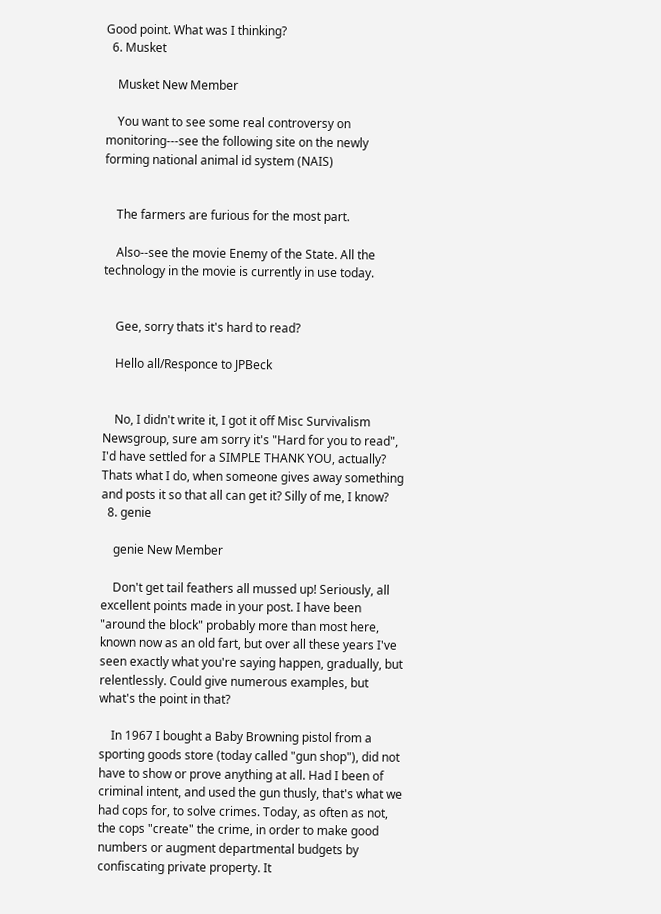Good point. What was I thinking?
  6. Musket

    Musket New Member

    You want to see some real controversy on monitoring---see the following site on the newly forming national animal id system (NAIS)


    The farmers are furious for the most part.

    Also--see the movie Enemy of the State. All the technology in the movie is currently in use today.


    Gee, sorry thats it's hard to read?

    Hello all/Responce to JPBeck


    No, I didn't write it, I got it off Misc Survivalism Newsgroup, sure am sorry it's "Hard for you to read", I'd have settled for a SIMPLE THANK YOU, actually? Thats what I do, when someone gives away something and posts it so that all can get it? Silly of me, I know?
  8. genie

    genie New Member

    Don't get tail feathers all mussed up! Seriously, all excellent points made in your post. I have been "around the block" probably more than most here, known now as an old fart, but over all these years I've seen exactly what you're saying happen, gradually, but relentlessly. Could give numerous examples, but what's the point in that?

    In 1967 I bought a Baby Browning pistol from a sporting goods store (today called "gun shop"), did not have to show or prove anything at all. Had I been of criminal intent, and used the gun thusly, that's what we had cops for, to solve crimes. Today, as often as not, the cops "create" the crime, in order to make good numbers or augment departmental budgets by confiscating private property. It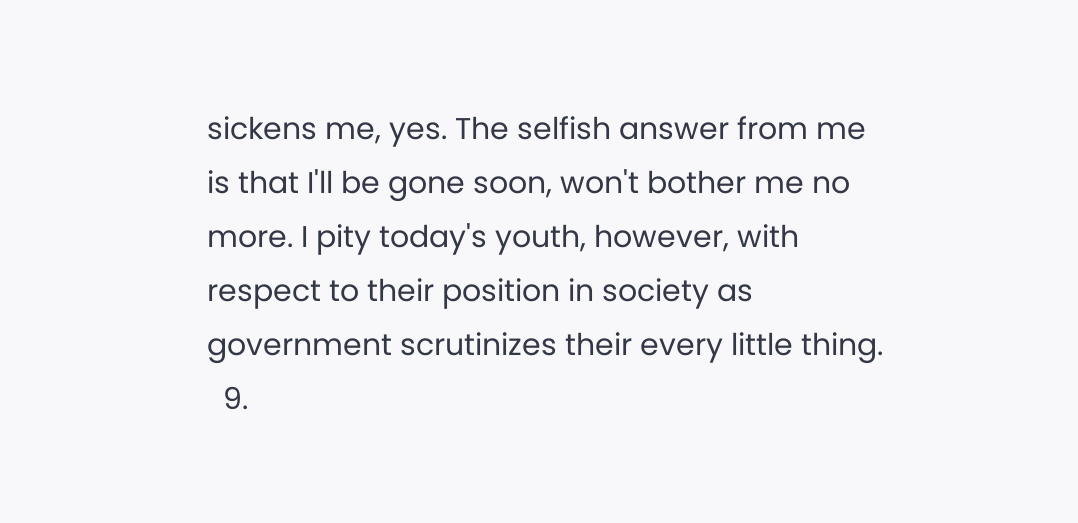sickens me, yes. The selfish answer from me is that I'll be gone soon, won't bother me no more. I pity today's youth, however, with respect to their position in society as government scrutinizes their every little thing.
  9.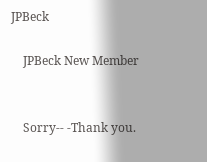JPBeck

    JPBeck New Member


    Sorry-- -Thank you.